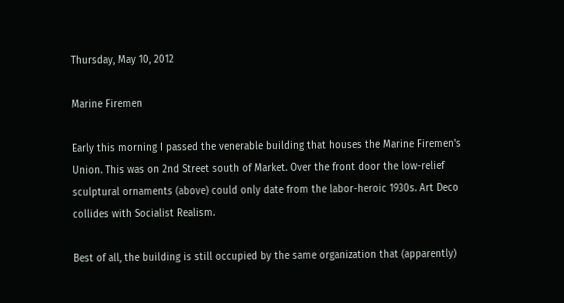Thursday, May 10, 2012

Marine Firemen

Early this morning I passed the venerable building that houses the Marine Firemen's Union. This was on 2nd Street south of Market. Over the front door the low-relief sculptural ornaments (above) could only date from the labor-heroic 1930s. Art Deco collides with Socialist Realism.

Best of all, the building is still occupied by the same organization that (apparently)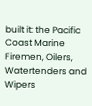built it: the Pacific Coast Marine Firemen, Oilers, Watertenders and Wipers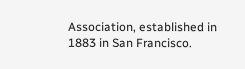Association, established in 1883 in San Francisco.